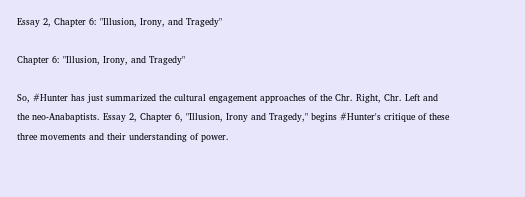Essay 2, Chapter 6: "Illusion, Irony, and Tragedy"

Chapter 6: "Illusion, Irony, and Tragedy"

So, #Hunter has just summarized the cultural engagement approaches of the Chr. Right, Chr. Left and the neo-Anabaptists. Essay 2, Chapter 6, "Illusion, Irony and Tragedy," begins #Hunter's critique of these three movements and their understanding of power.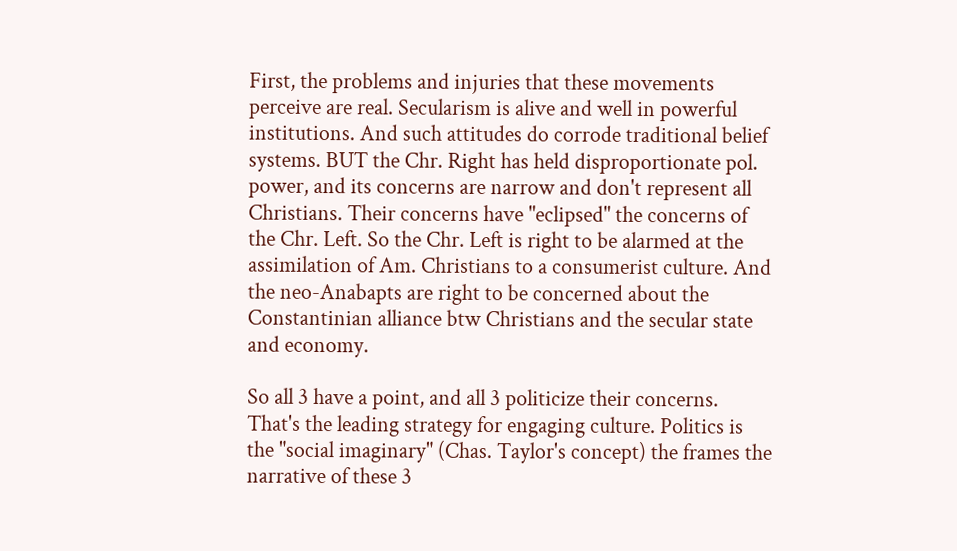First, the problems and injuries that these movements perceive are real. Secularism is alive and well in powerful institutions. And such attitudes do corrode traditional belief systems. BUT the Chr. Right has held disproportionate pol. power, and its concerns are narrow and don't represent all Christians. Their concerns have "eclipsed" the concerns of the Chr. Left. So the Chr. Left is right to be alarmed at the assimilation of Am. Christians to a consumerist culture. And the neo-Anabapts are right to be concerned about the Constantinian alliance btw Christians and the secular state and economy.

So all 3 have a point, and all 3 politicize their concerns. That's the leading strategy for engaging culture. Politics is the "social imaginary" (Chas. Taylor's concept) the frames the narrative of these 3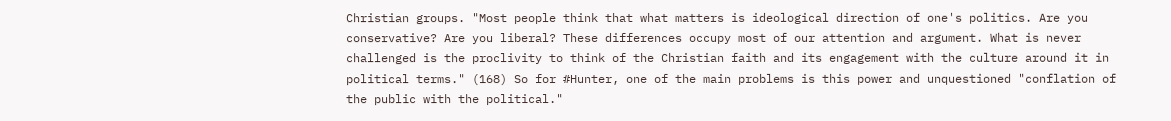Christian groups. "Most people think that what matters is ideological direction of one's politics. Are you conservative? Are you liberal? These differences occupy most of our attention and argument. What is never challenged is the proclivity to think of the Christian faith and its engagement with the culture around it in political terms." (168) So for #Hunter, one of the main problems is this power and unquestioned "conflation of the public with the political."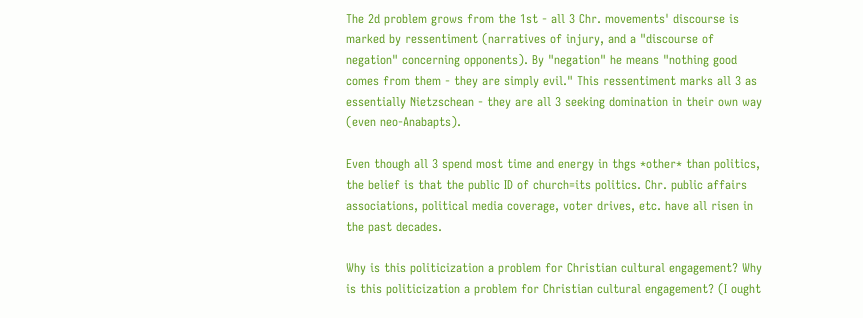The 2d problem grows from the 1st - all 3 Chr. movements' discourse is marked by ressentiment (narratives of injury, and a "discourse of negation" concerning opponents). By "negation" he means "nothing good comes from them - they are simply evil." This ressentiment marks all 3 as essentially Nietzschean - they are all 3 seeking domination in their own way (even neo-Anabapts).

Even though all 3 spend most time and energy in thgs *other* than politics, the belief is that the public ID of church=its politics. Chr. public affairs associations, political media coverage, voter drives, etc. have all risen in the past decades.

Why is this politicization a problem for Christian cultural engagement? Why is this politicization a problem for Christian cultural engagement? (I ought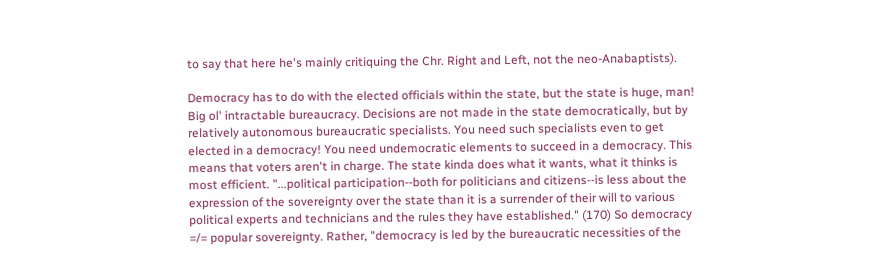to say that here he's mainly critiquing the Chr. Right and Left, not the neo-Anabaptists).

Democracy has to do with the elected officials within the state, but the state is huge, man! Big ol' intractable bureaucracy. Decisions are not made in the state democratically, but by relatively autonomous bureaucratic specialists. You need such specialists even to get elected in a democracy! You need undemocratic elements to succeed in a democracy. This means that voters aren't in charge. The state kinda does what it wants, what it thinks is most efficient. "...political participation--both for politicians and citizens--is less about the expression of the sovereignty over the state than it is a surrender of their will to various political experts and technicians and the rules they have established." (170) So democracy =/= popular sovereignty. Rather, "democracy is led by the bureaucratic necessities of the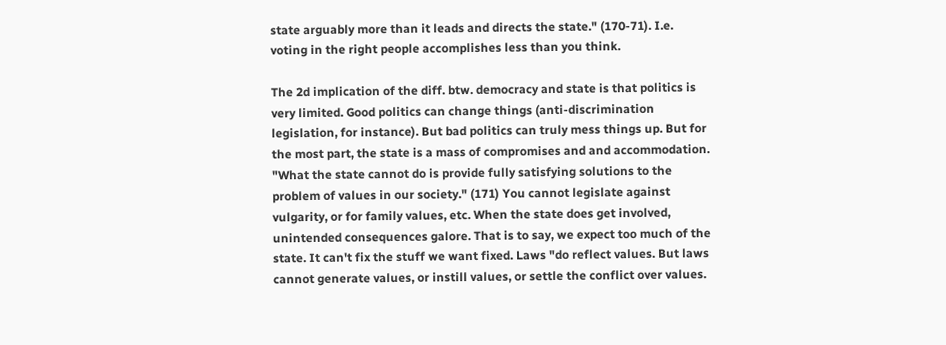state arguably more than it leads and directs the state." (170-71). I.e. voting in the right people accomplishes less than you think.

The 2d implication of the diff. btw. democracy and state is that politics is very limited. Good politics can change things (anti-discrimination legislation, for instance). But bad politics can truly mess things up. But for the most part, the state is a mass of compromises and and accommodation. "What the state cannot do is provide fully satisfying solutions to the problem of values in our society." (171) You cannot legislate against vulgarity, or for family values, etc. When the state does get involved, unintended consequences galore. That is to say, we expect too much of the state. It can't fix the stuff we want fixed. Laws "do reflect values. But laws cannot generate values, or instill values, or settle the conflict over values.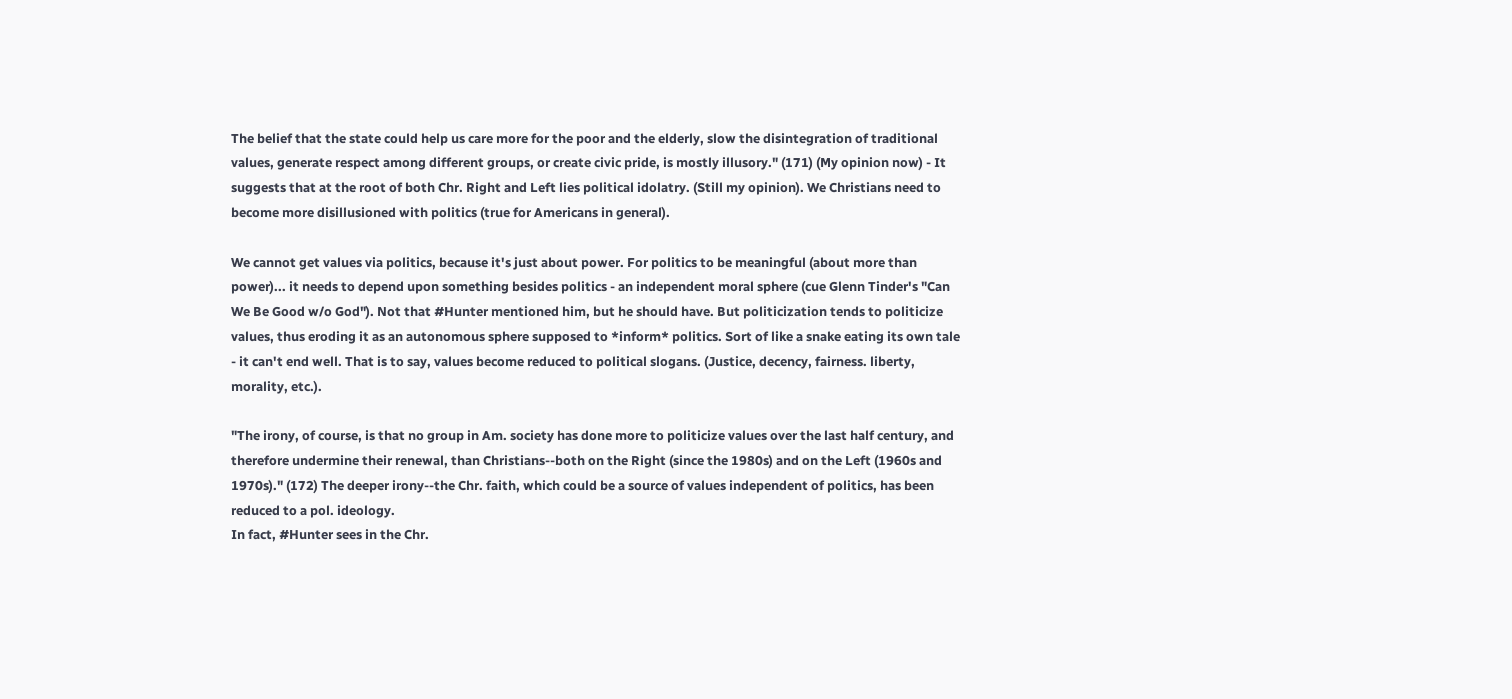The belief that the state could help us care more for the poor and the elderly, slow the disintegration of traditional values, generate respect among different groups, or create civic pride, is mostly illusory." (171) (My opinion now) - It suggests that at the root of both Chr. Right and Left lies political idolatry. (Still my opinion). We Christians need to become more disillusioned with politics (true for Americans in general).

We cannot get values via politics, because it's just about power. For politics to be meaningful (about more than power)... it needs to depend upon something besides politics - an independent moral sphere (cue Glenn Tinder's "Can We Be Good w/o God"). Not that #Hunter mentioned him, but he should have. But politicization tends to politicize values, thus eroding it as an autonomous sphere supposed to *inform* politics. Sort of like a snake eating its own tale - it can't end well. That is to say, values become reduced to political slogans. (Justice, decency, fairness. liberty, morality, etc.).

"The irony, of course, is that no group in Am. society has done more to politicize values over the last half century, and therefore undermine their renewal, than Christians--both on the Right (since the 1980s) and on the Left (1960s and 1970s)." (172) The deeper irony--the Chr. faith, which could be a source of values independent of politics, has been reduced to a pol. ideology.
In fact, #Hunter sees in the Chr.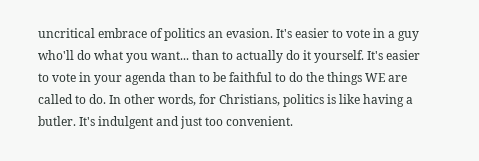uncritical embrace of politics an evasion. It's easier to vote in a guy who'll do what you want... than to actually do it yourself. It's easier to vote in your agenda than to be faithful to do the things WE are called to do. In other words, for Christians, politics is like having a butler. It's indulgent and just too convenient.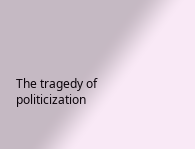The tragedy of politicization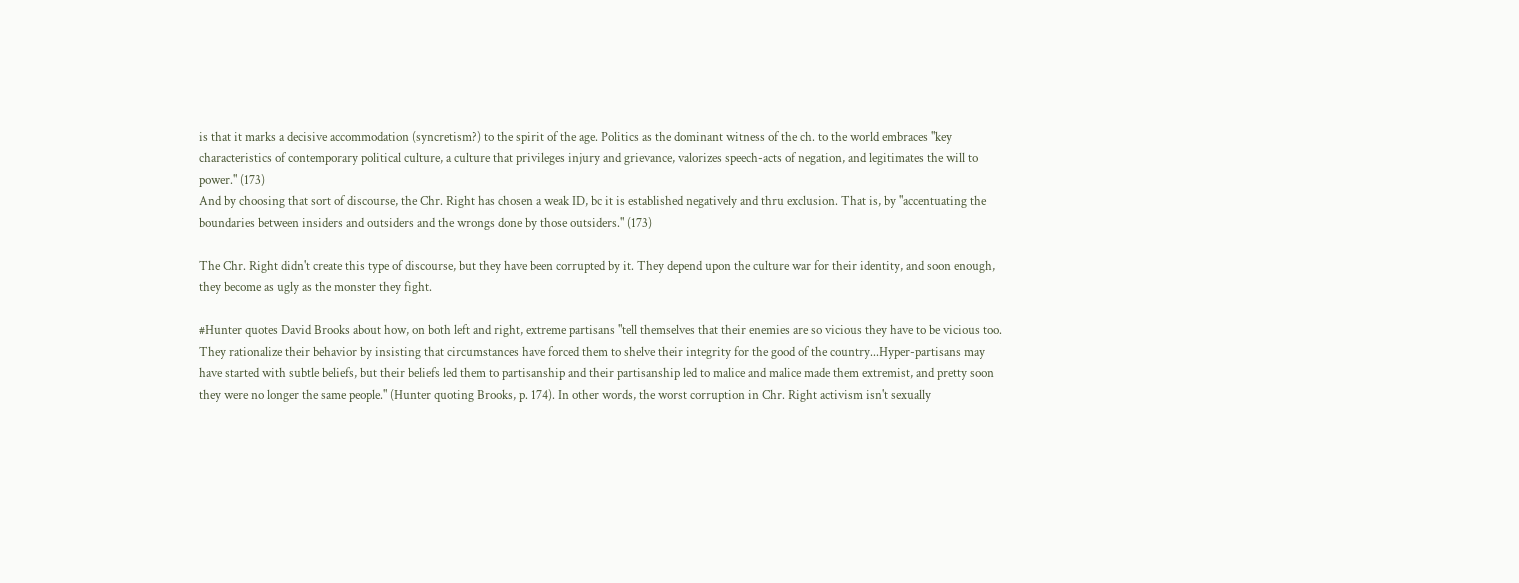is that it marks a decisive accommodation (syncretism?) to the spirit of the age. Politics as the dominant witness of the ch. to the world embraces "key characteristics of contemporary political culture, a culture that privileges injury and grievance, valorizes speech-acts of negation, and legitimates the will to power." (173)
And by choosing that sort of discourse, the Chr. Right has chosen a weak ID, bc it is established negatively and thru exclusion. That is, by "accentuating the boundaries between insiders and outsiders and the wrongs done by those outsiders." (173)

The Chr. Right didn't create this type of discourse, but they have been corrupted by it. They depend upon the culture war for their identity, and soon enough, they become as ugly as the monster they fight.

#Hunter quotes David Brooks about how, on both left and right, extreme partisans "tell themselves that their enemies are so vicious they have to be vicious too. They rationalize their behavior by insisting that circumstances have forced them to shelve their integrity for the good of the country...Hyper-partisans may have started with subtle beliefs, but their beliefs led them to partisanship and their partisanship led to malice and malice made them extremist, and pretty soon they were no longer the same people." (Hunter quoting Brooks, p. 174). In other words, the worst corruption in Chr. Right activism isn't sexually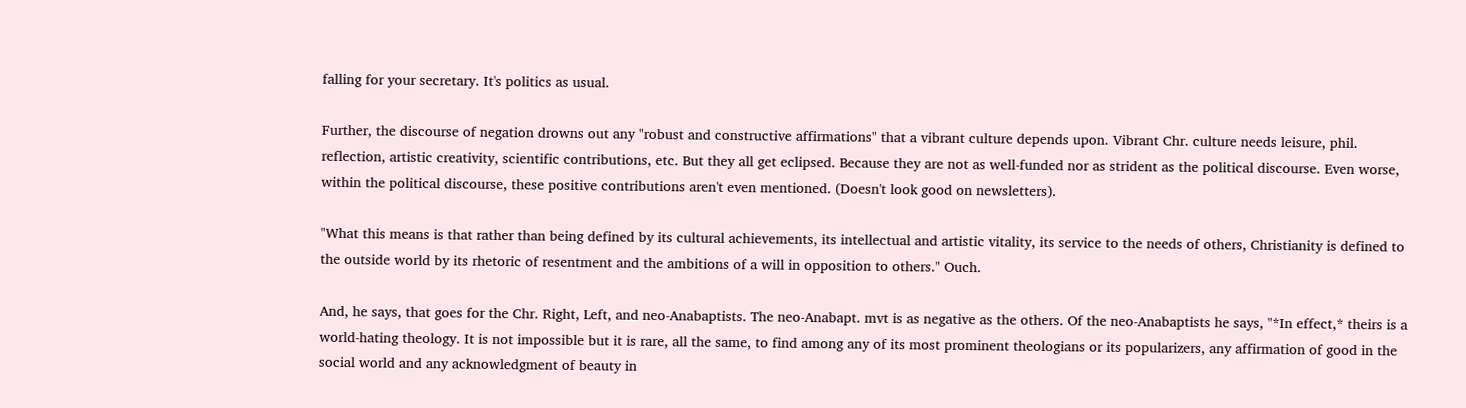falling for your secretary. It's politics as usual.

Further, the discourse of negation drowns out any "robust and constructive affirmations" that a vibrant culture depends upon. Vibrant Chr. culture needs leisure, phil. reflection, artistic creativity, scientific contributions, etc. But they all get eclipsed. Because they are not as well-funded nor as strident as the political discourse. Even worse, within the political discourse, these positive contributions aren't even mentioned. (Doesn't look good on newsletters).

"What this means is that rather than being defined by its cultural achievements, its intellectual and artistic vitality, its service to the needs of others, Christianity is defined to the outside world by its rhetoric of resentment and the ambitions of a will in opposition to others." Ouch.

And, he says, that goes for the Chr. Right, Left, and neo-Anabaptists. The neo-Anabapt. mvt is as negative as the others. Of the neo-Anabaptists he says, "*In effect,* theirs is a world-hating theology. It is not impossible but it is rare, all the same, to find among any of its most prominent theologians or its popularizers, any affirmation of good in the social world and any acknowledgment of beauty in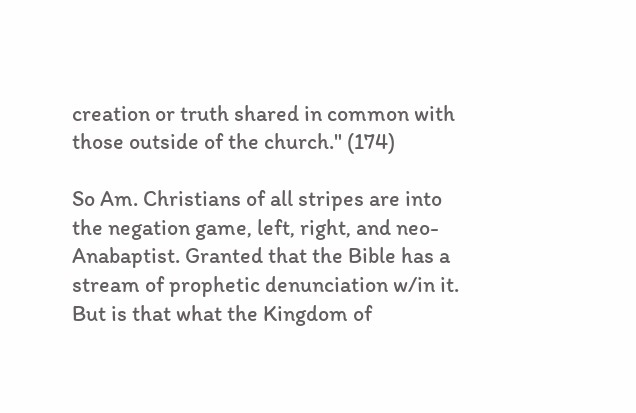creation or truth shared in common with those outside of the church." (174)

So Am. Christians of all stripes are into the negation game, left, right, and neo-Anabaptist. Granted that the Bible has a stream of prophetic denunciation w/in it. But is that what the Kingdom of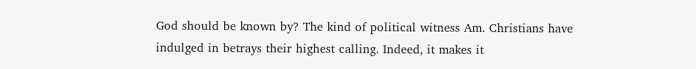God should be known by? The kind of political witness Am. Christians have indulged in betrays their highest calling. Indeed, it makes it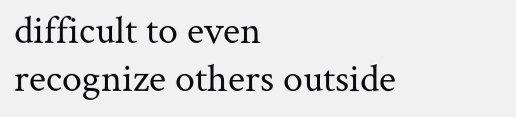difficult to even recognize others outside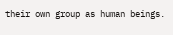their own group as human beings.